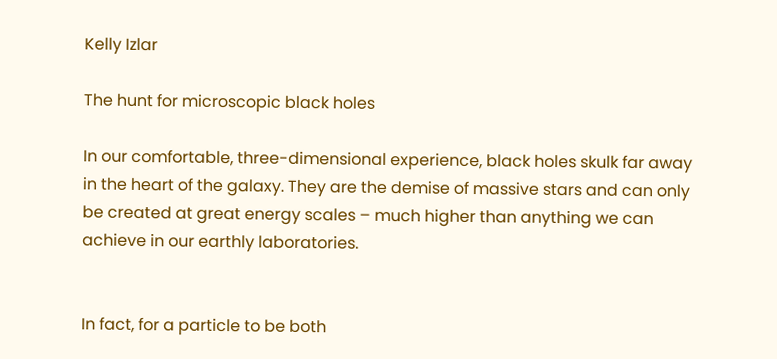Kelly Izlar

The hunt for microscopic black holes

In our comfortable, three-dimensional experience, black holes skulk far away in the heart of the galaxy. They are the demise of massive stars and can only be created at great energy scales – much higher than anything we can achieve in our earthly laboratories.


In fact, for a particle to be both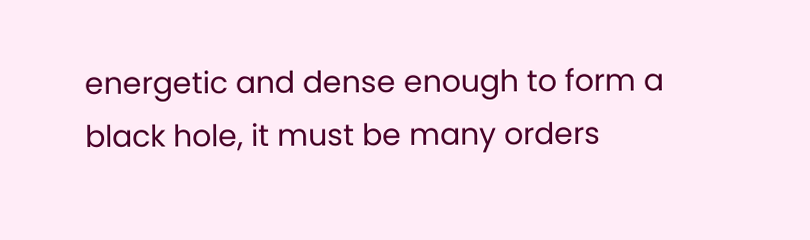energetic and dense enough to form a black hole, it must be many orders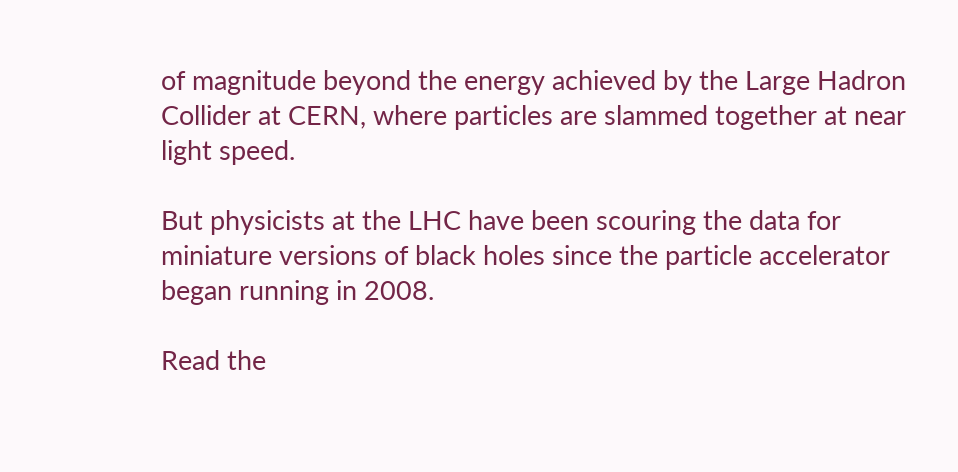of magnitude beyond the energy achieved by the Large Hadron Collider at CERN, where particles are slammed together at near light speed.

But physicists at the LHC have been scouring the data for miniature versions of black holes since the particle accelerator began running in 2008.

Read the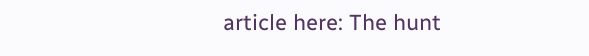article here: The hunt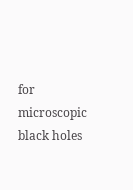for microscopic black holes